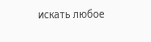искать любое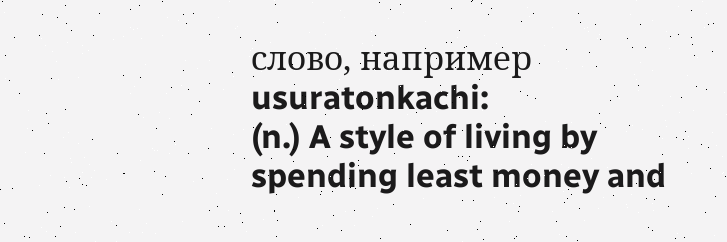слово, например usuratonkachi:
(n.) A style of living by spending least money and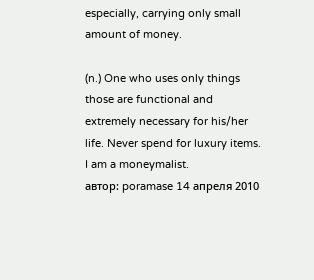especially, carrying only small amount of money.

(n.) One who uses only things those are functional and extremely necessary for his/her life. Never spend for luxury items.
I am a moneymalist.
автор: poramase 14 апреля 2010